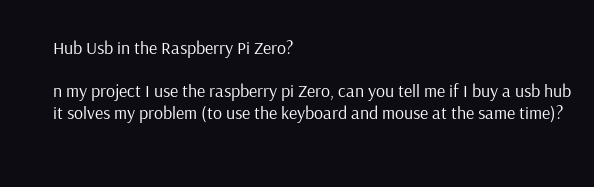Hub Usb in the Raspberry Pi Zero?

n my project I use the raspberry pi Zero, can you tell me if I buy a usb hub it solves my problem (to use the keyboard and mouse at the same time)?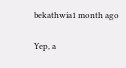bekathwia1 month ago

Yep, a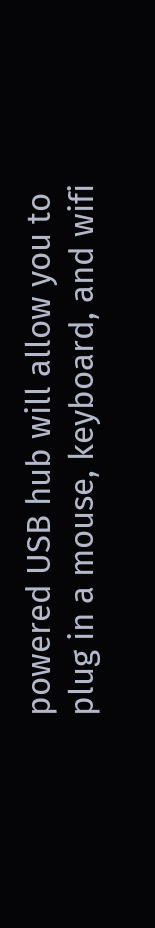powered USB hub will allow you to plug in a mouse, keyboard, and wifi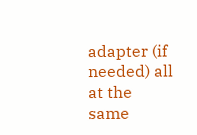adapter (if needed) all at the same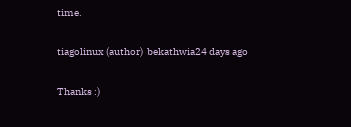time.

tiagolinux (author)  bekathwia24 days ago

Thanks :)